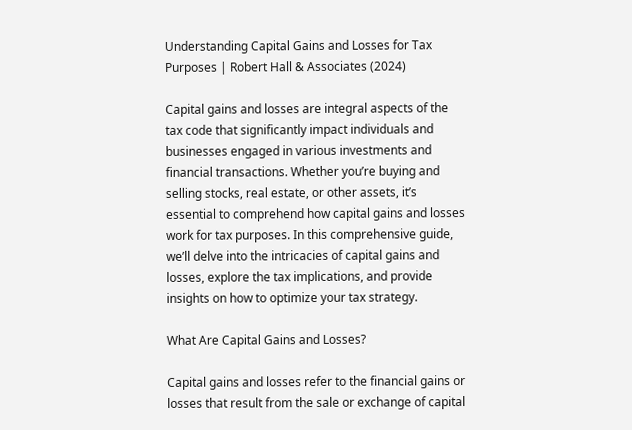Understanding Capital Gains and Losses for Tax Purposes | Robert Hall & Associates (2024)

Capital gains and losses are integral aspects of the tax code that significantly impact individuals and businesses engaged in various investments and financial transactions. Whether you’re buying and selling stocks, real estate, or other assets, it’s essential to comprehend how capital gains and losses work for tax purposes. In this comprehensive guide, we’ll delve into the intricacies of capital gains and losses, explore the tax implications, and provide insights on how to optimize your tax strategy.

What Are Capital Gains and Losses?

Capital gains and losses refer to the financial gains or losses that result from the sale or exchange of capital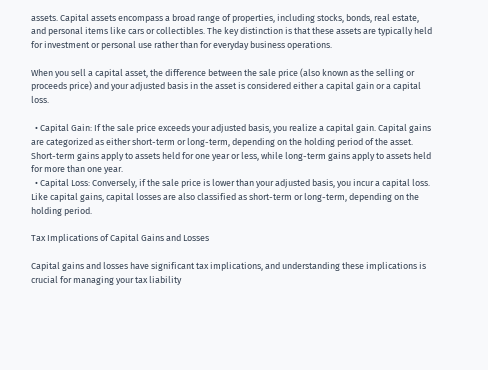assets. Capital assets encompass a broad range of properties, including stocks, bonds, real estate, and personal items like cars or collectibles. The key distinction is that these assets are typically held for investment or personal use rather than for everyday business operations.

When you sell a capital asset, the difference between the sale price (also known as the selling or proceeds price) and your adjusted basis in the asset is considered either a capital gain or a capital loss.

  • Capital Gain: If the sale price exceeds your adjusted basis, you realize a capital gain. Capital gains are categorized as either short-term or long-term, depending on the holding period of the asset. Short-term gains apply to assets held for one year or less, while long-term gains apply to assets held for more than one year.
  • Capital Loss: Conversely, if the sale price is lower than your adjusted basis, you incur a capital loss. Like capital gains, capital losses are also classified as short-term or long-term, depending on the holding period.

Tax Implications of Capital Gains and Losses

Capital gains and losses have significant tax implications, and understanding these implications is crucial for managing your tax liability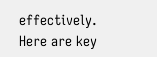effectively. Here are key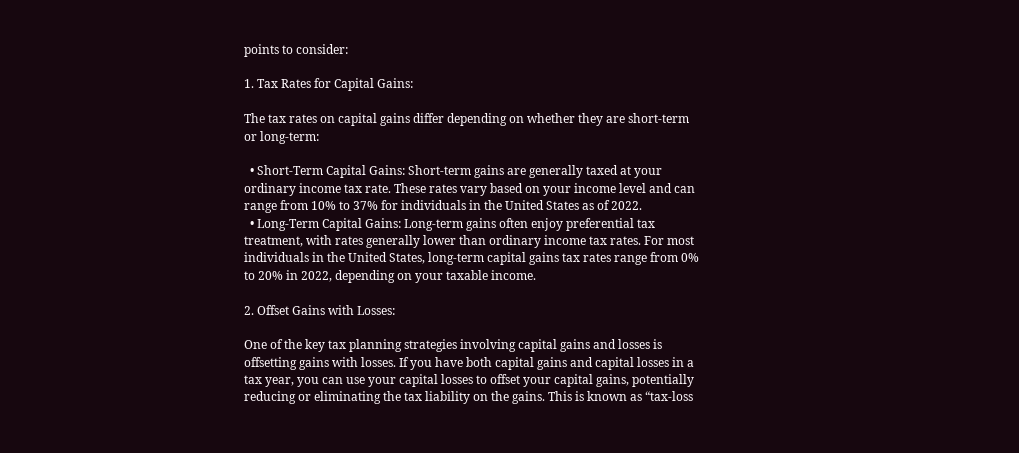points to consider:

1. Tax Rates for Capital Gains:

The tax rates on capital gains differ depending on whether they are short-term or long-term:

  • Short-Term Capital Gains: Short-term gains are generally taxed at your ordinary income tax rate. These rates vary based on your income level and can range from 10% to 37% for individuals in the United States as of 2022.
  • Long-Term Capital Gains: Long-term gains often enjoy preferential tax treatment, with rates generally lower than ordinary income tax rates. For most individuals in the United States, long-term capital gains tax rates range from 0% to 20% in 2022, depending on your taxable income.

2. Offset Gains with Losses:

One of the key tax planning strategies involving capital gains and losses is offsetting gains with losses. If you have both capital gains and capital losses in a tax year, you can use your capital losses to offset your capital gains, potentially reducing or eliminating the tax liability on the gains. This is known as “tax-loss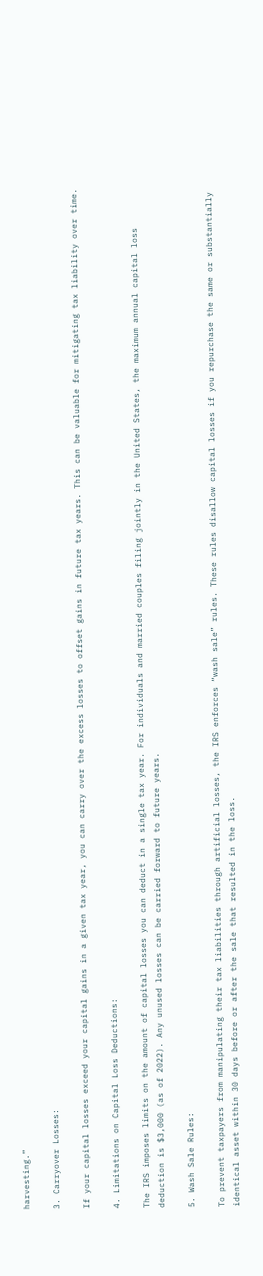harvesting.”

3. Carryover Losses:

If your capital losses exceed your capital gains in a given tax year, you can carry over the excess losses to offset gains in future tax years. This can be valuable for mitigating tax liability over time.

4. Limitations on Capital Loss Deductions:

The IRS imposes limits on the amount of capital losses you can deduct in a single tax year. For individuals and married couples filing jointly in the United States, the maximum annual capital loss deduction is $3,000 (as of 2022). Any unused losses can be carried forward to future years.

5. Wash Sale Rules:

To prevent taxpayers from manipulating their tax liabilities through artificial losses, the IRS enforces “wash sale” rules. These rules disallow capital losses if you repurchase the same or substantially identical asset within 30 days before or after the sale that resulted in the loss.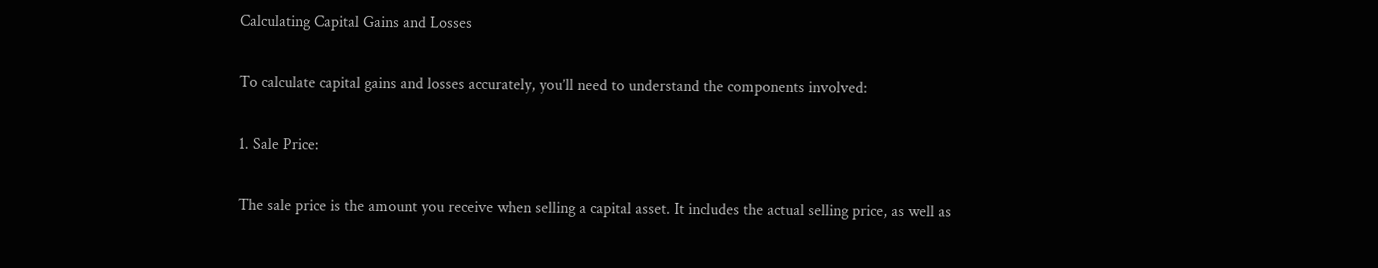Calculating Capital Gains and Losses

To calculate capital gains and losses accurately, you’ll need to understand the components involved:

1. Sale Price:

The sale price is the amount you receive when selling a capital asset. It includes the actual selling price, as well as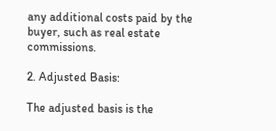any additional costs paid by the buyer, such as real estate commissions.

2. Adjusted Basis:

The adjusted basis is the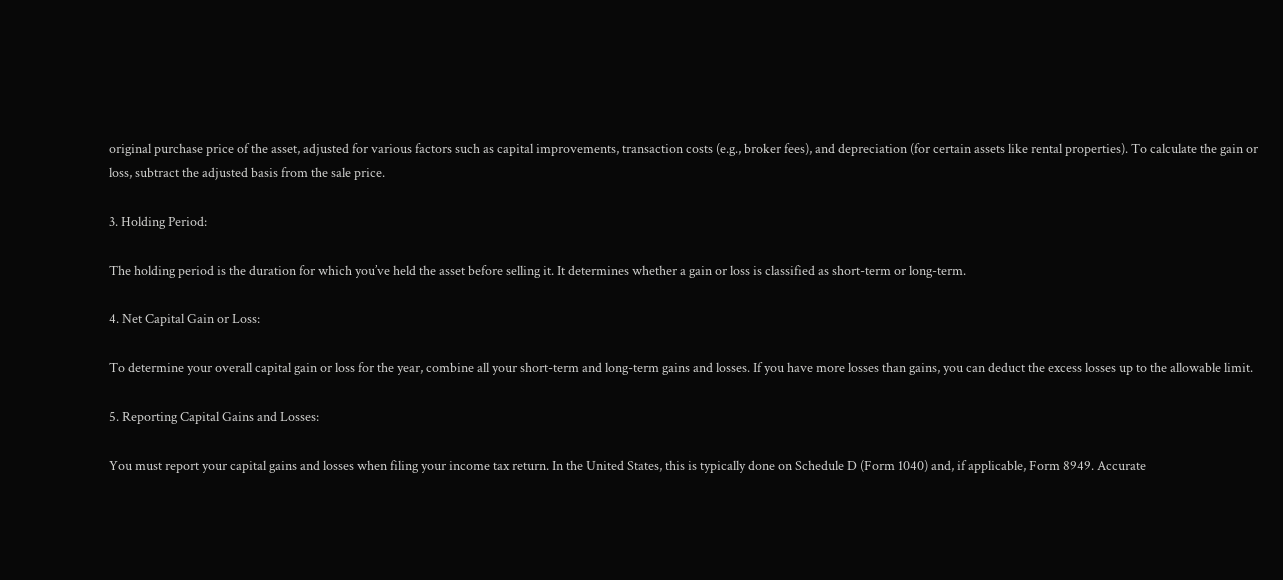original purchase price of the asset, adjusted for various factors such as capital improvements, transaction costs (e.g., broker fees), and depreciation (for certain assets like rental properties). To calculate the gain or loss, subtract the adjusted basis from the sale price.

3. Holding Period:

The holding period is the duration for which you’ve held the asset before selling it. It determines whether a gain or loss is classified as short-term or long-term.

4. Net Capital Gain or Loss:

To determine your overall capital gain or loss for the year, combine all your short-term and long-term gains and losses. If you have more losses than gains, you can deduct the excess losses up to the allowable limit.

5. Reporting Capital Gains and Losses:

You must report your capital gains and losses when filing your income tax return. In the United States, this is typically done on Schedule D (Form 1040) and, if applicable, Form 8949. Accurate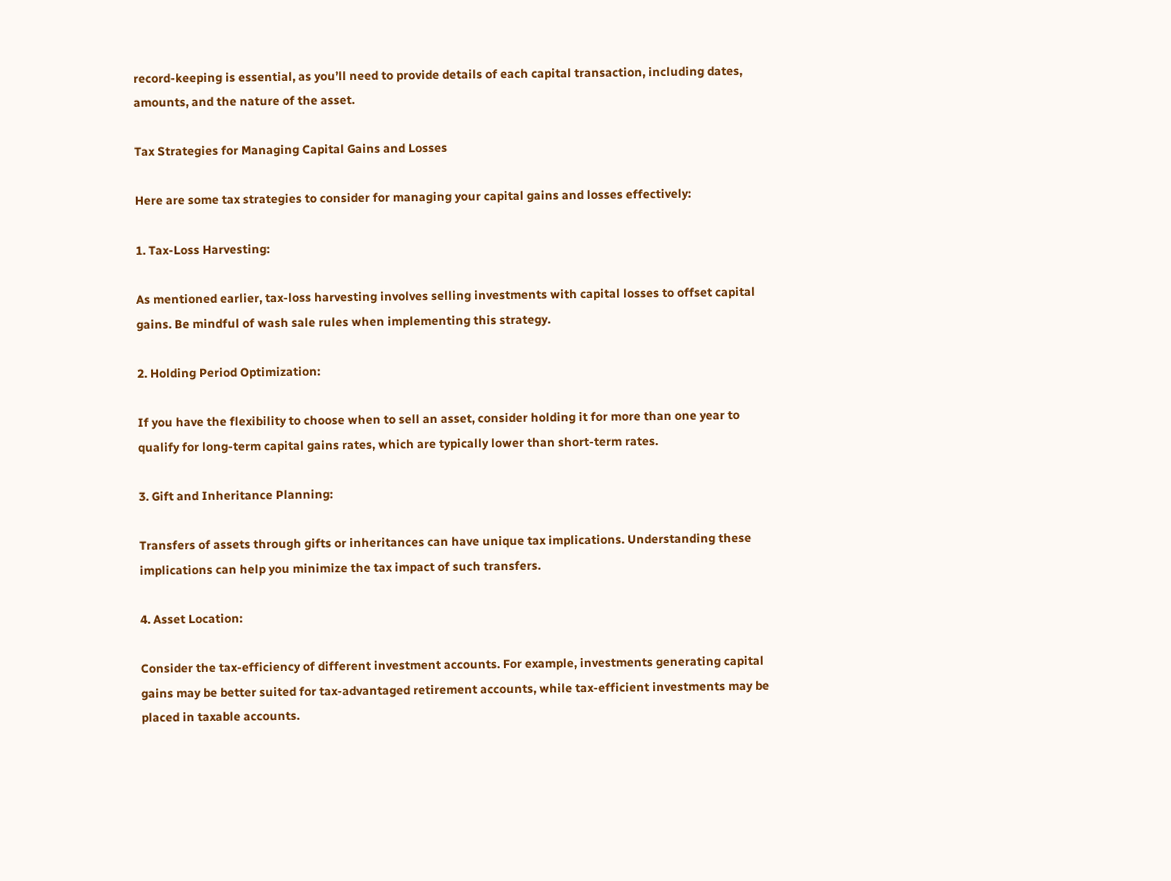record-keeping is essential, as you’ll need to provide details of each capital transaction, including dates, amounts, and the nature of the asset.

Tax Strategies for Managing Capital Gains and Losses

Here are some tax strategies to consider for managing your capital gains and losses effectively:

1. Tax-Loss Harvesting:

As mentioned earlier, tax-loss harvesting involves selling investments with capital losses to offset capital gains. Be mindful of wash sale rules when implementing this strategy.

2. Holding Period Optimization:

If you have the flexibility to choose when to sell an asset, consider holding it for more than one year to qualify for long-term capital gains rates, which are typically lower than short-term rates.

3. Gift and Inheritance Planning:

Transfers of assets through gifts or inheritances can have unique tax implications. Understanding these implications can help you minimize the tax impact of such transfers.

4. Asset Location:

Consider the tax-efficiency of different investment accounts. For example, investments generating capital gains may be better suited for tax-advantaged retirement accounts, while tax-efficient investments may be placed in taxable accounts.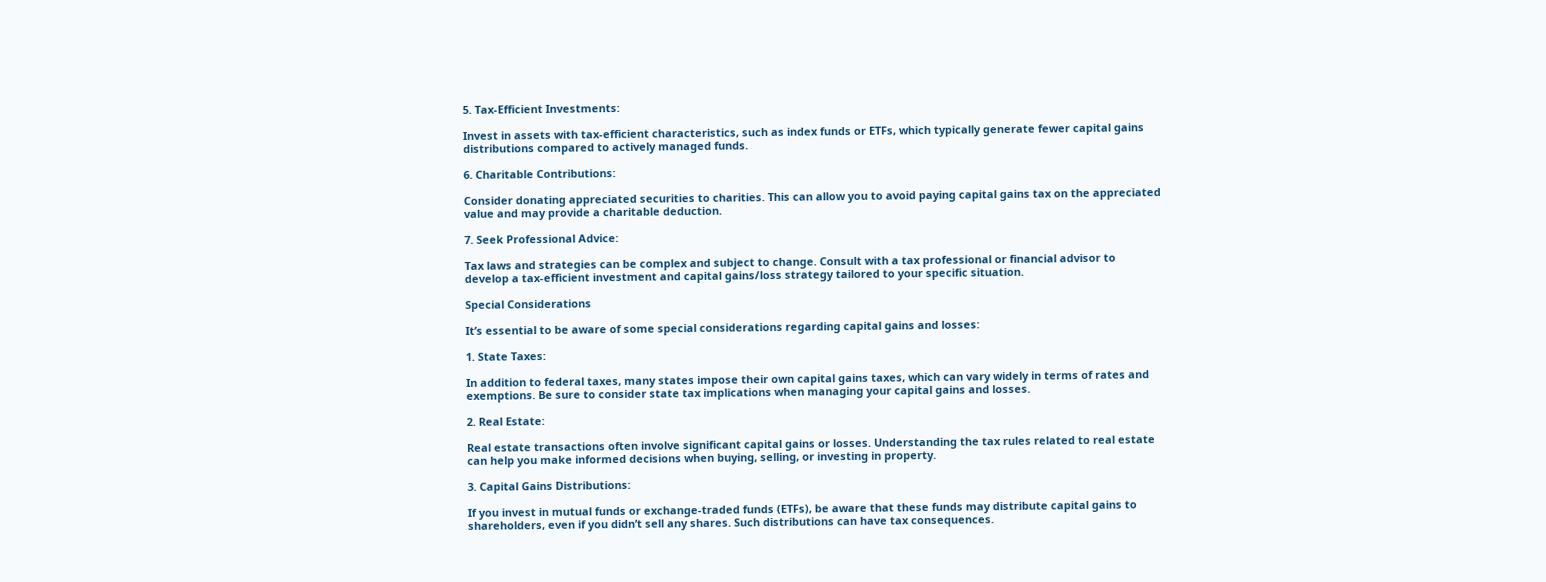5. Tax-Efficient Investments:

Invest in assets with tax-efficient characteristics, such as index funds or ETFs, which typically generate fewer capital gains distributions compared to actively managed funds.

6. Charitable Contributions:

Consider donating appreciated securities to charities. This can allow you to avoid paying capital gains tax on the appreciated value and may provide a charitable deduction.

7. Seek Professional Advice:

Tax laws and strategies can be complex and subject to change. Consult with a tax professional or financial advisor to develop a tax-efficient investment and capital gains/loss strategy tailored to your specific situation.

Special Considerations

It’s essential to be aware of some special considerations regarding capital gains and losses:

1. State Taxes:

In addition to federal taxes, many states impose their own capital gains taxes, which can vary widely in terms of rates and exemptions. Be sure to consider state tax implications when managing your capital gains and losses.

2. Real Estate:

Real estate transactions often involve significant capital gains or losses. Understanding the tax rules related to real estate can help you make informed decisions when buying, selling, or investing in property.

3. Capital Gains Distributions:

If you invest in mutual funds or exchange-traded funds (ETFs), be aware that these funds may distribute capital gains to shareholders, even if you didn’t sell any shares. Such distributions can have tax consequences.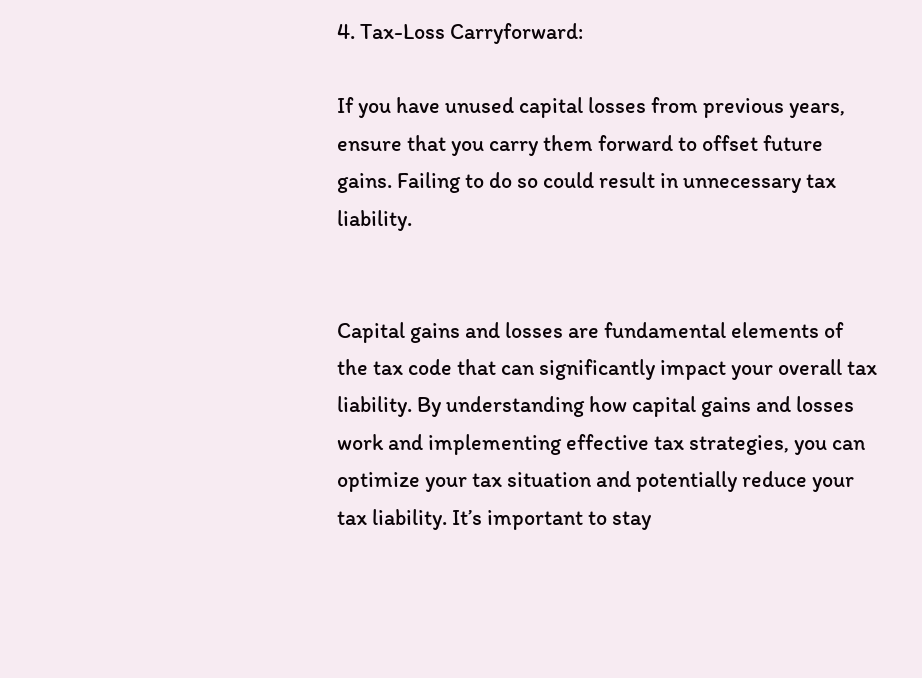4. Tax-Loss Carryforward:

If you have unused capital losses from previous years, ensure that you carry them forward to offset future gains. Failing to do so could result in unnecessary tax liability.


Capital gains and losses are fundamental elements of the tax code that can significantly impact your overall tax liability. By understanding how capital gains and losses work and implementing effective tax strategies, you can optimize your tax situation and potentially reduce your tax liability. It’s important to stay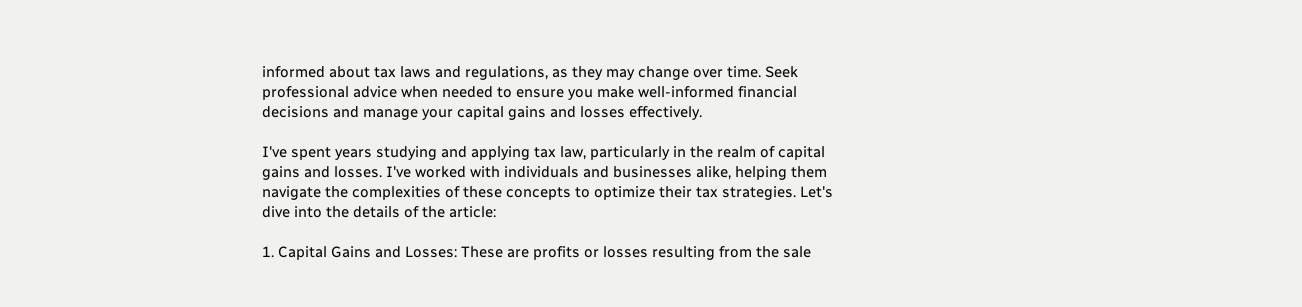informed about tax laws and regulations, as they may change over time. Seek professional advice when needed to ensure you make well-informed financial decisions and manage your capital gains and losses effectively.

I've spent years studying and applying tax law, particularly in the realm of capital gains and losses. I've worked with individuals and businesses alike, helping them navigate the complexities of these concepts to optimize their tax strategies. Let's dive into the details of the article:

1. Capital Gains and Losses: These are profits or losses resulting from the sale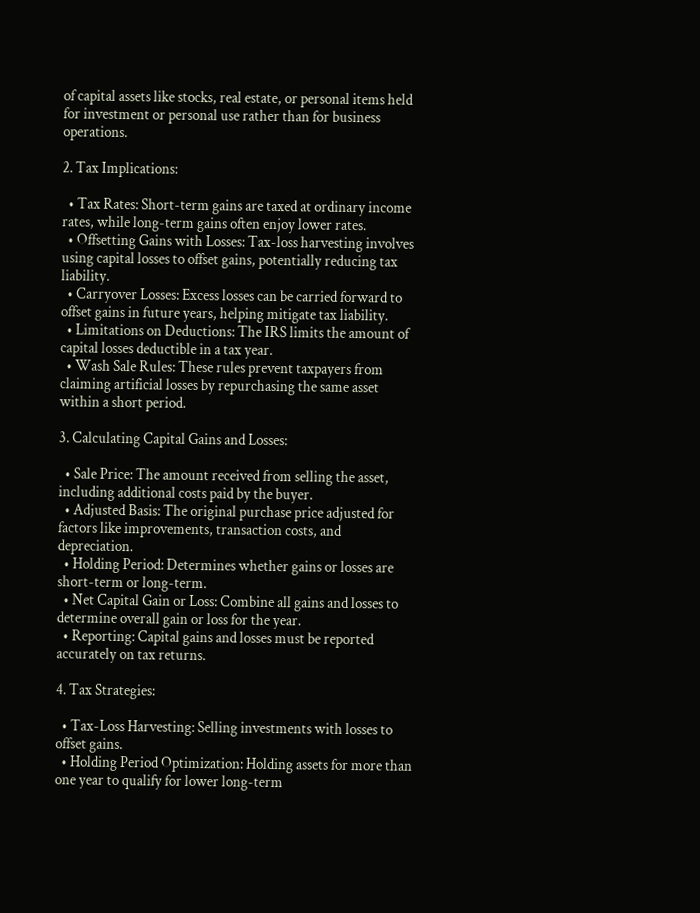of capital assets like stocks, real estate, or personal items held for investment or personal use rather than for business operations.

2. Tax Implications:

  • Tax Rates: Short-term gains are taxed at ordinary income rates, while long-term gains often enjoy lower rates.
  • Offsetting Gains with Losses: Tax-loss harvesting involves using capital losses to offset gains, potentially reducing tax liability.
  • Carryover Losses: Excess losses can be carried forward to offset gains in future years, helping mitigate tax liability.
  • Limitations on Deductions: The IRS limits the amount of capital losses deductible in a tax year.
  • Wash Sale Rules: These rules prevent taxpayers from claiming artificial losses by repurchasing the same asset within a short period.

3. Calculating Capital Gains and Losses:

  • Sale Price: The amount received from selling the asset, including additional costs paid by the buyer.
  • Adjusted Basis: The original purchase price adjusted for factors like improvements, transaction costs, and depreciation.
  • Holding Period: Determines whether gains or losses are short-term or long-term.
  • Net Capital Gain or Loss: Combine all gains and losses to determine overall gain or loss for the year.
  • Reporting: Capital gains and losses must be reported accurately on tax returns.

4. Tax Strategies:

  • Tax-Loss Harvesting: Selling investments with losses to offset gains.
  • Holding Period Optimization: Holding assets for more than one year to qualify for lower long-term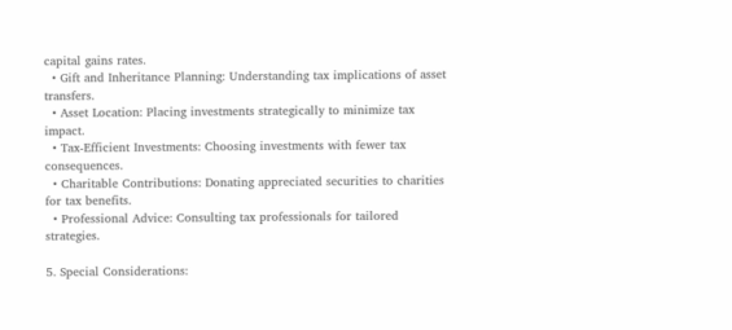capital gains rates.
  • Gift and Inheritance Planning: Understanding tax implications of asset transfers.
  • Asset Location: Placing investments strategically to minimize tax impact.
  • Tax-Efficient Investments: Choosing investments with fewer tax consequences.
  • Charitable Contributions: Donating appreciated securities to charities for tax benefits.
  • Professional Advice: Consulting tax professionals for tailored strategies.

5. Special Considerations: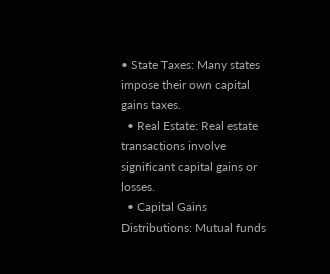• State Taxes: Many states impose their own capital gains taxes.
  • Real Estate: Real estate transactions involve significant capital gains or losses.
  • Capital Gains Distributions: Mutual funds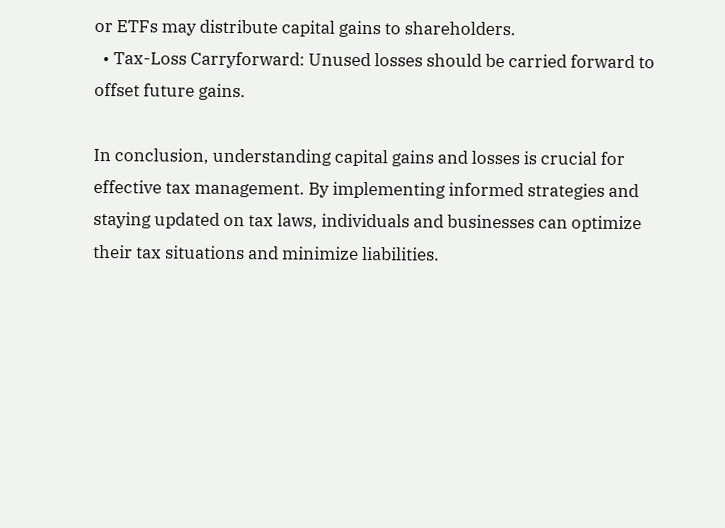or ETFs may distribute capital gains to shareholders.
  • Tax-Loss Carryforward: Unused losses should be carried forward to offset future gains.

In conclusion, understanding capital gains and losses is crucial for effective tax management. By implementing informed strategies and staying updated on tax laws, individuals and businesses can optimize their tax situations and minimize liabilities.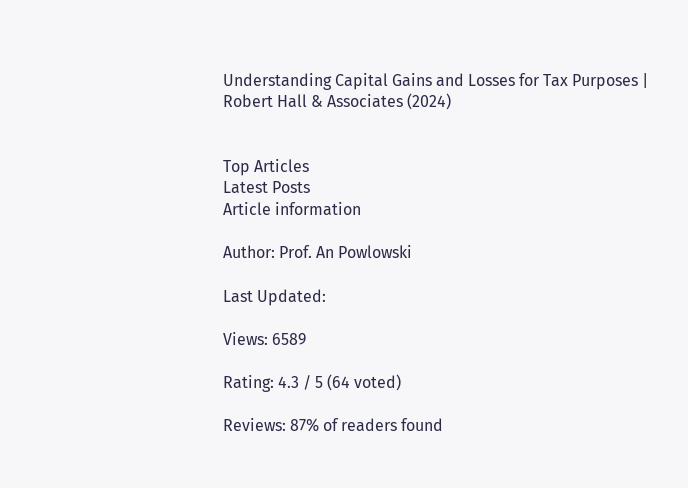Understanding Capital Gains and Losses for Tax Purposes | Robert Hall & Associates (2024)


Top Articles
Latest Posts
Article information

Author: Prof. An Powlowski

Last Updated:

Views: 6589

Rating: 4.3 / 5 (64 voted)

Reviews: 87% of readers found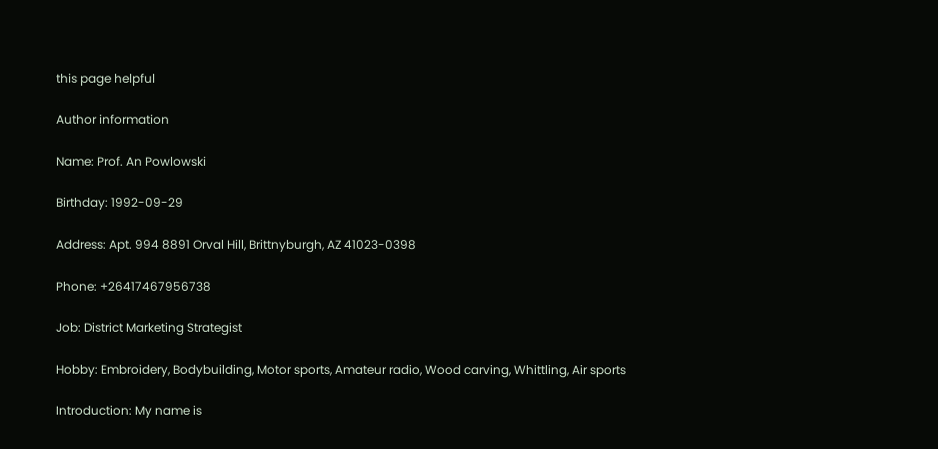this page helpful

Author information

Name: Prof. An Powlowski

Birthday: 1992-09-29

Address: Apt. 994 8891 Orval Hill, Brittnyburgh, AZ 41023-0398

Phone: +26417467956738

Job: District Marketing Strategist

Hobby: Embroidery, Bodybuilding, Motor sports, Amateur radio, Wood carving, Whittling, Air sports

Introduction: My name is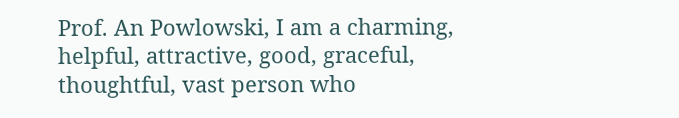Prof. An Powlowski, I am a charming, helpful, attractive, good, graceful, thoughtful, vast person who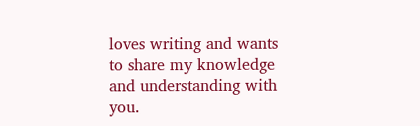loves writing and wants to share my knowledge and understanding with you.